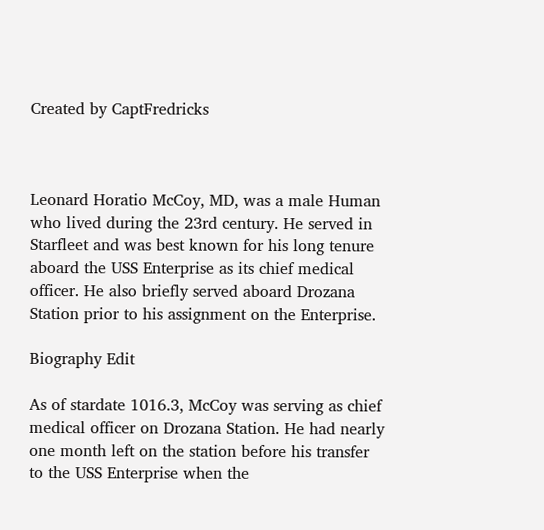Created by CaptFredricks



Leonard Horatio McCoy, MD, was a male Human who lived during the 23rd century. He served in Starfleet and was best known for his long tenure aboard the USS Enterprise as its chief medical officer. He also briefly served aboard Drozana Station prior to his assignment on the Enterprise.

Biography Edit

As of stardate 1016.3, McCoy was serving as chief medical officer on Drozana Station. He had nearly one month left on the station before his transfer to the USS Enterprise when the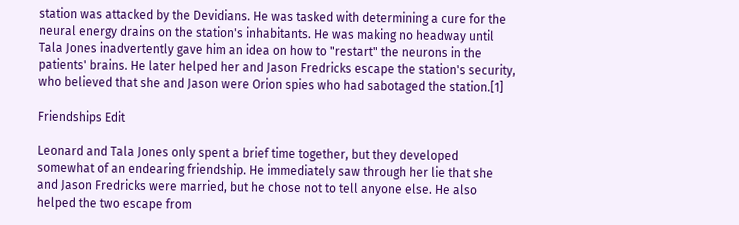station was attacked by the Devidians. He was tasked with determining a cure for the neural energy drains on the station's inhabitants. He was making no headway until Tala Jones inadvertently gave him an idea on how to "restart" the neurons in the patients' brains. He later helped her and Jason Fredricks escape the station's security, who believed that she and Jason were Orion spies who had sabotaged the station.[1]

Friendships Edit

Leonard and Tala Jones only spent a brief time together, but they developed somewhat of an endearing friendship. He immediately saw through her lie that she and Jason Fredricks were married, but he chose not to tell anyone else. He also helped the two escape from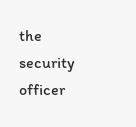the security officer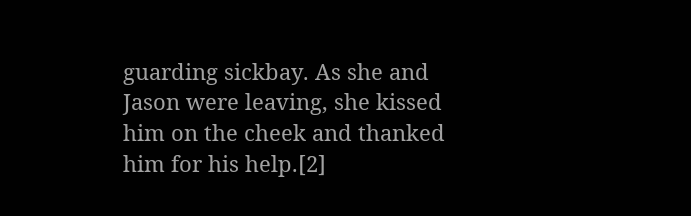guarding sickbay. As she and Jason were leaving, she kissed him on the cheek and thanked him for his help.[2]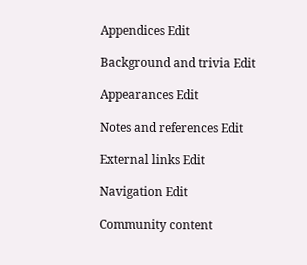Appendices Edit

Background and trivia Edit

Appearances Edit

Notes and references Edit

External links Edit

Navigation Edit

Community content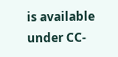is available under CC-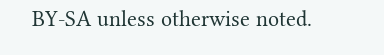BY-SA unless otherwise noted.